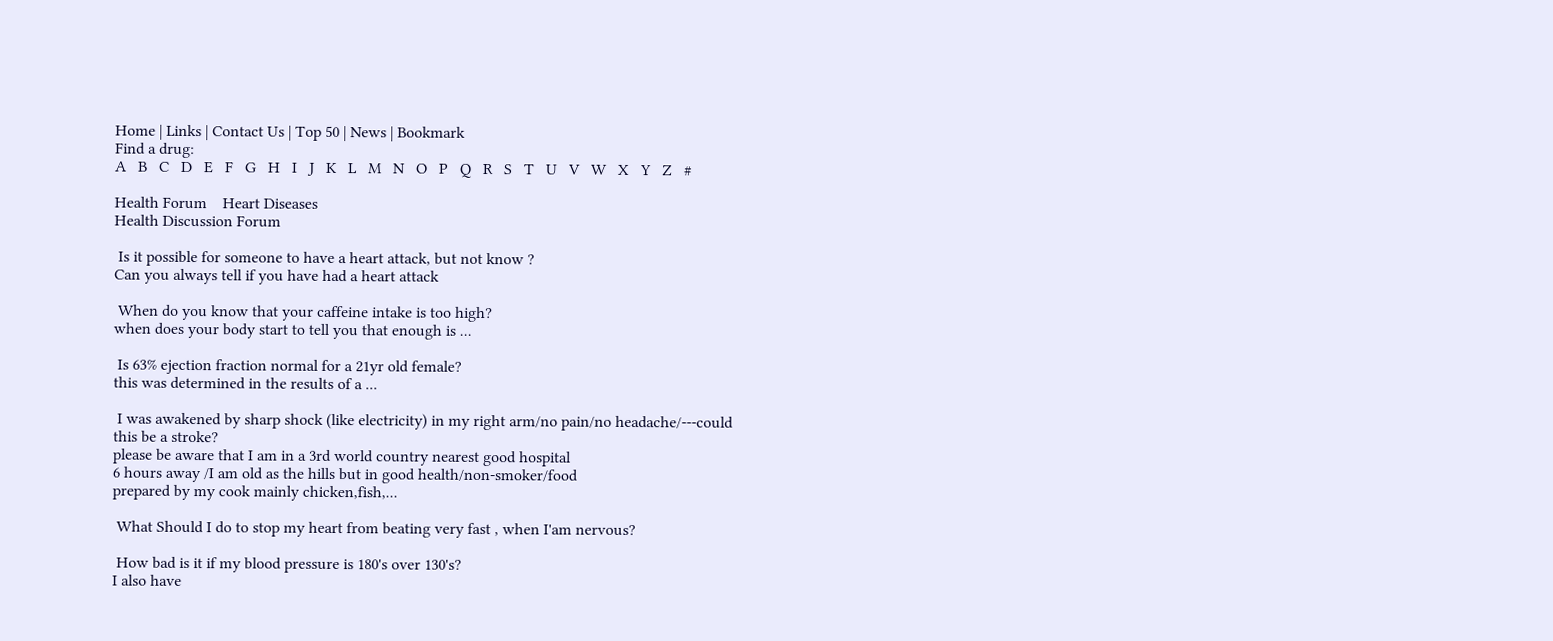Home | Links | Contact Us | Top 50 | News | Bookmark
Find a drug:
A   B   C   D   E   F   G   H   I   J   K   L   M   N   O   P   Q   R   S   T   U   V   W   X   Y   Z   #

Health Forum    Heart Diseases
Health Discussion Forum

 Is it possible for someone to have a heart attack, but not know ?
Can you always tell if you have had a heart attack

 When do you know that your caffeine intake is too high?
when does your body start to tell you that enough is ...

 Is 63% ejection fraction normal for a 21yr old female?
this was determined in the results of a ...

 I was awakened by sharp shock (like electricity) in my right arm/no pain/no headache/---could this be a stroke?
please be aware that I am in a 3rd world country nearest good hospital
6 hours away /I am old as the hills but in good health/non-smoker/food
prepared by my cook mainly chicken,fish,...

 What Should I do to stop my heart from beating very fast , when I'am nervous?

 How bad is it if my blood pressure is 180's over 130's?
I also have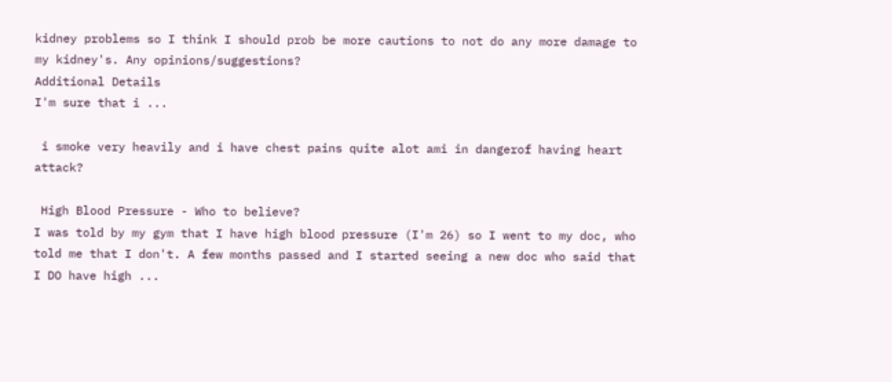kidney problems so I think I should prob be more cautions to not do any more damage to my kidney's. Any opinions/suggestions?
Additional Details
I'm sure that i ...

 i smoke very heavily and i have chest pains quite alot ami in dangerof having heart attack?

 High Blood Pressure - Who to believe?
I was told by my gym that I have high blood pressure (I'm 26) so I went to my doc, who told me that I don't. A few months passed and I started seeing a new doc who said that I DO have high ...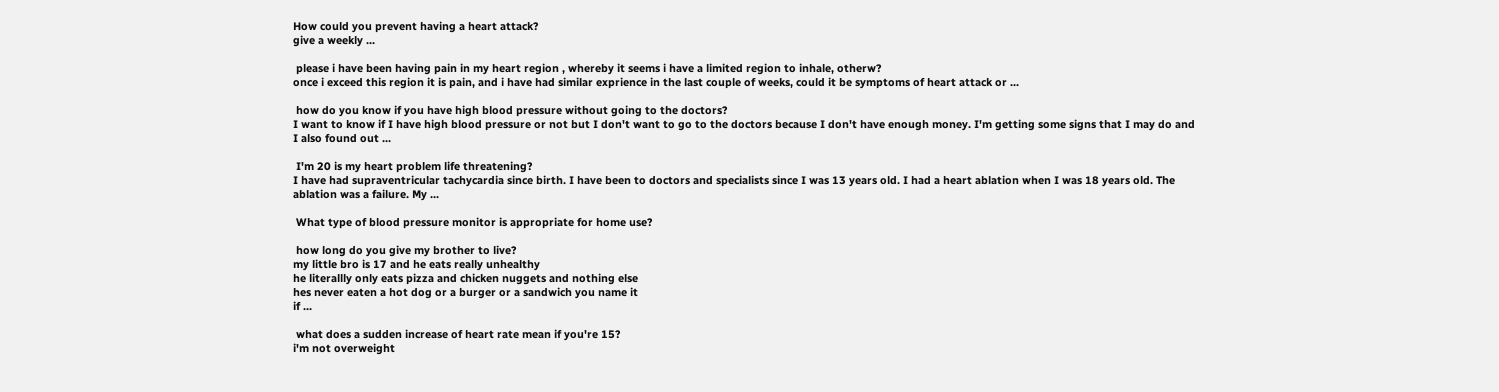How could you prevent having a heart attack?
give a weekly ...

 please i have been having pain in my heart region , whereby it seems i have a limited region to inhale, otherw?
once i exceed this region it is pain, and i have had similar exprience in the last couple of weeks, could it be symptoms of heart attack or ...

 how do you know if you have high blood pressure without going to the doctors?
I want to know if I have high blood pressure or not but I don't want to go to the doctors because I don't have enough money. I'm getting some signs that I may do and I also found out ...

 I'm 20 is my heart problem life threatening?
I have had supraventricular tachycardia since birth. I have been to doctors and specialists since I was 13 years old. I had a heart ablation when I was 18 years old. The ablation was a failure. My ...

 What type of blood pressure monitor is appropriate for home use?

 how long do you give my brother to live?
my little bro is 17 and he eats really unhealthy
he literallly only eats pizza and chicken nuggets and nothing else
hes never eaten a hot dog or a burger or a sandwich you name it
if ...

 what does a sudden increase of heart rate mean if you're 15?
i'm not overweight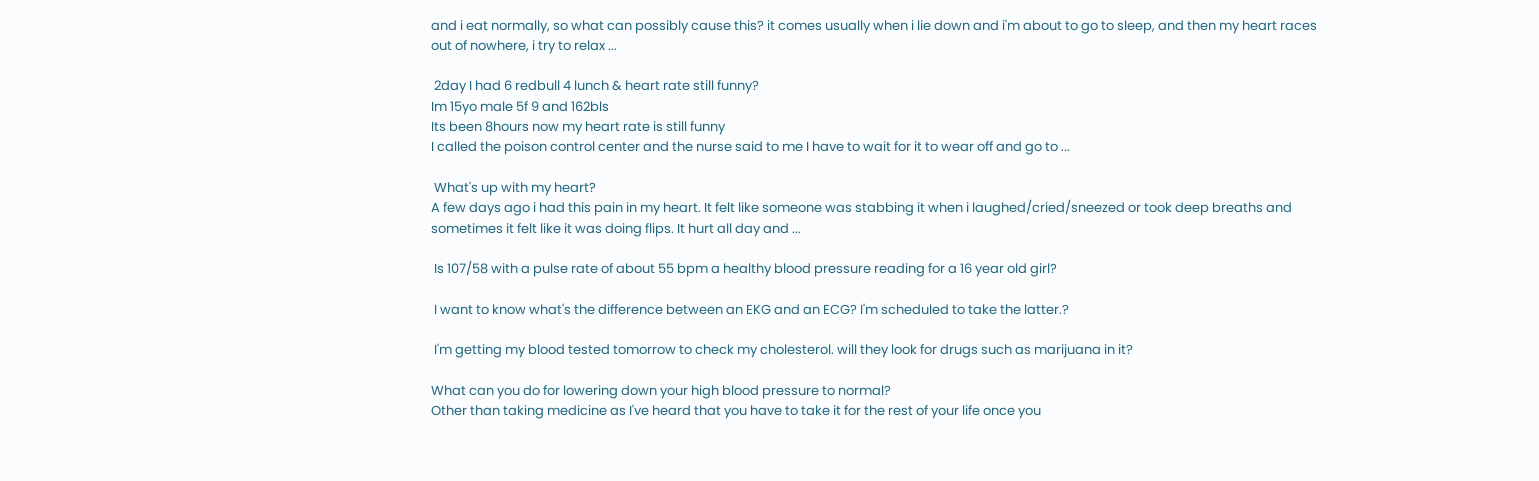and i eat normally, so what can possibly cause this? it comes usually when i lie down and i'm about to go to sleep, and then my heart races out of nowhere, i try to relax ...

 2day I had 6 redbull 4 lunch & heart rate still funny?
Im 15yo male 5f 9 and 162bls
Its been 8hours now my heart rate is still funny
I called the poison control center and the nurse said to me I have to wait for it to wear off and go to ...

 What's up with my heart?
A few days ago i had this pain in my heart. It felt like someone was stabbing it when i laughed/cried/sneezed or took deep breaths and sometimes it felt like it was doing flips. It hurt all day and ...

 Is 107/58 with a pulse rate of about 55 bpm a healthy blood pressure reading for a 16 year old girl?

 I want to know what's the difference between an EKG and an ECG? I'm scheduled to take the latter.?

 I'm getting my blood tested tomorrow to check my cholesterol. will they look for drugs such as marijuana in it?

What can you do for lowering down your high blood pressure to normal?
Other than taking medicine as I've heard that you have to take it for the rest of your life once you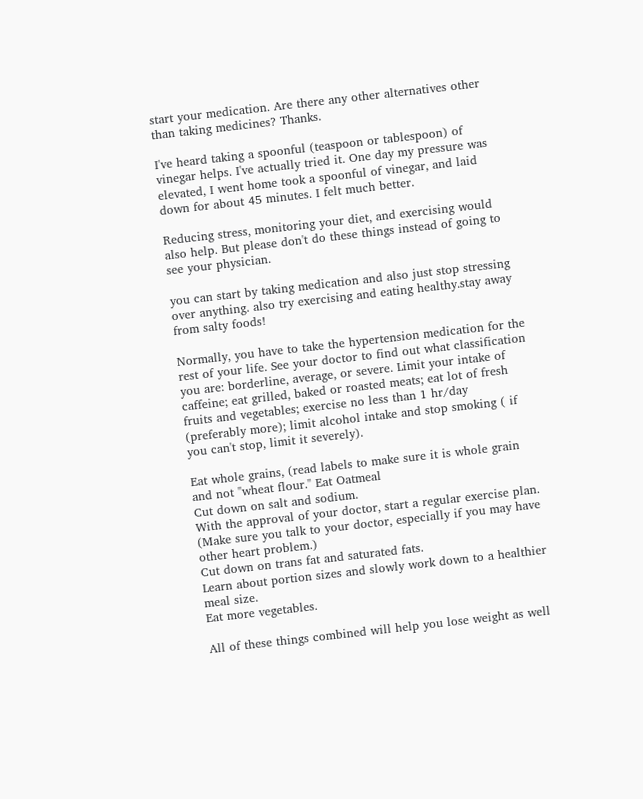start your medication. Are there any other alternatives other than taking medicines? Thanks.

I've heard taking a spoonful (teaspoon or tablespoon) of vinegar helps. I've actually tried it. One day my pressure was elevated, I went home took a spoonful of vinegar, and laid down for about 45 minutes. I felt much better.

Reducing stress, monitoring your diet, and exercising would also help. But please don't do these things instead of going to see your physician.

you can start by taking medication and also just stop stressing over anything. also try exercising and eating healthy.stay away from salty foods!

Normally, you have to take the hypertension medication for the rest of your life. See your doctor to find out what classification you are: borderline, average, or severe. Limit your intake of caffeine; eat grilled, baked or roasted meats; eat lot of fresh fruits and vegetables; exercise no less than 1 hr/day (preferably more); limit alcohol intake and stop smoking ( if you can't stop, limit it severely).

Eat whole grains, (read labels to make sure it is whole grain and not "wheat flour." Eat Oatmeal
Cut down on salt and sodium.
With the approval of your doctor, start a regular exercise plan. (Make sure you talk to your doctor, especially if you may have other heart problem.)
Cut down on trans fat and saturated fats.
Learn about portion sizes and slowly work down to a healthier meal size.
Eat more vegetables.

All of these things combined will help you lose weight as well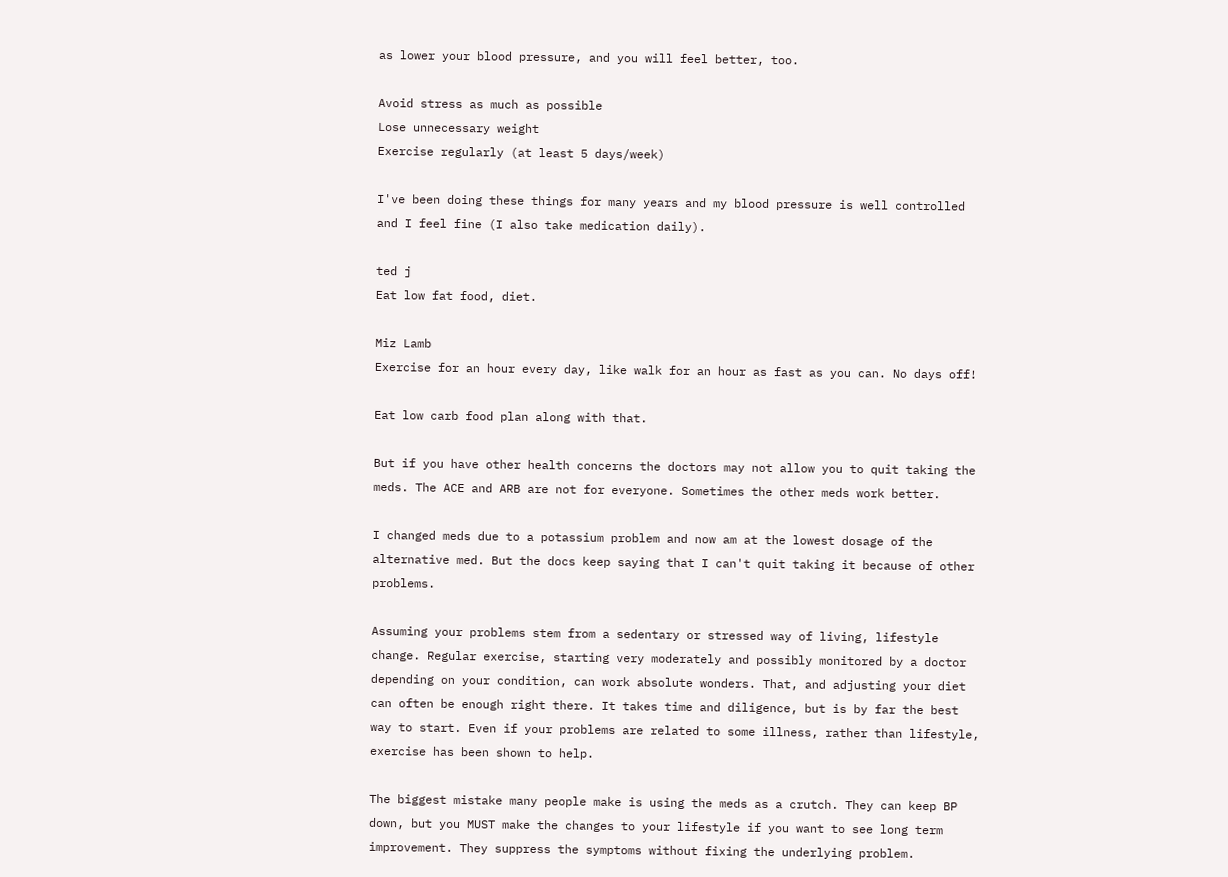as lower your blood pressure, and you will feel better, too.

Avoid stress as much as possible
Lose unnecessary weight
Exercise regularly (at least 5 days/week)

I've been doing these things for many years and my blood pressure is well controlled and I feel fine (I also take medication daily).

ted j
Eat low fat food, diet.

Miz Lamb
Exercise for an hour every day, like walk for an hour as fast as you can. No days off!

Eat low carb food plan along with that.

But if you have other health concerns the doctors may not allow you to quit taking the meds. The ACE and ARB are not for everyone. Sometimes the other meds work better.

I changed meds due to a potassium problem and now am at the lowest dosage of the alternative med. But the docs keep saying that I can't quit taking it because of other problems.

Assuming your problems stem from a sedentary or stressed way of living, lifestyle change. Regular exercise, starting very moderately and possibly monitored by a doctor depending on your condition, can work absolute wonders. That, and adjusting your diet can often be enough right there. It takes time and diligence, but is by far the best way to start. Even if your problems are related to some illness, rather than lifestyle, exercise has been shown to help.

The biggest mistake many people make is using the meds as a crutch. They can keep BP down, but you MUST make the changes to your lifestyle if you want to see long term improvement. They suppress the symptoms without fixing the underlying problem.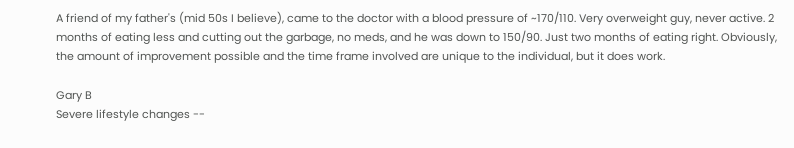A friend of my father's (mid 50s I believe), came to the doctor with a blood pressure of ~170/110. Very overweight guy, never active. 2 months of eating less and cutting out the garbage, no meds, and he was down to 150/90. Just two months of eating right. Obviously, the amount of improvement possible and the time frame involved are unique to the individual, but it does work.

Gary B
Severe lifestyle changes --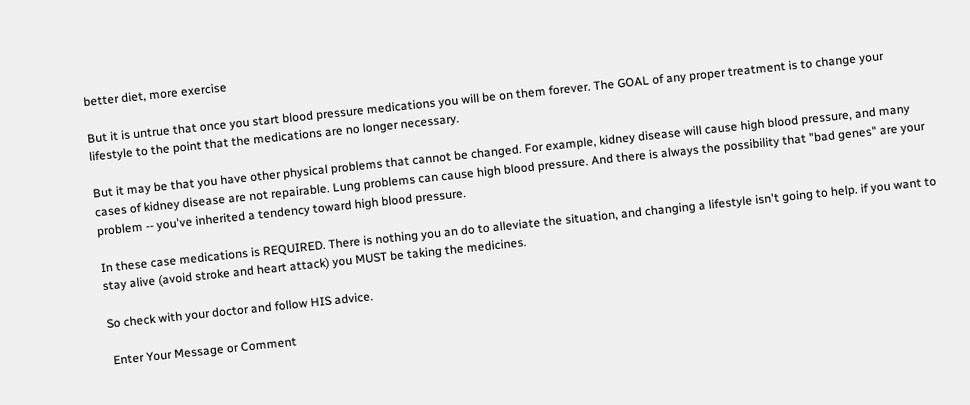better diet, more exercise

But it is untrue that once you start blood pressure medications you will be on them forever. The GOAL of any proper treatment is to change your lifestyle to the point that the medications are no longer necessary.

But it may be that you have other physical problems that cannot be changed. For example, kidney disease will cause high blood pressure, and many cases of kidney disease are not repairable. Lung problems can cause high blood pressure. And there is always the possibility that "bad genes" are your problem -- you've inherited a tendency toward high blood pressure.

In these case medications is REQUIRED. There is nothing you an do to alleviate the situation, and changing a lifestyle isn't going to help. if you want to stay alive (avoid stroke and heart attack) you MUST be taking the medicines.

So check with your doctor and follow HIS advice.

 Enter Your Message or Comment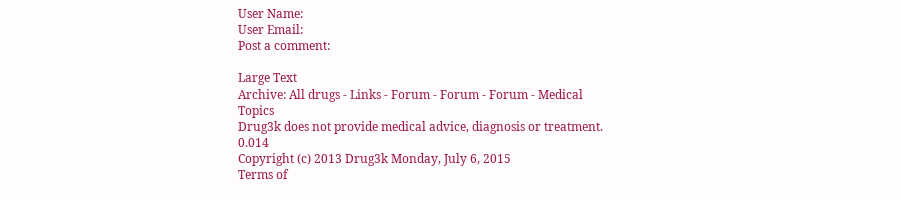User Name:
User Email:
Post a comment:

Large Text
Archive: All drugs - Links - Forum - Forum - Forum - Medical Topics
Drug3k does not provide medical advice, diagnosis or treatment. 0.014
Copyright (c) 2013 Drug3k Monday, July 6, 2015
Terms of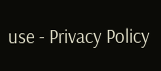use - Privacy Policy